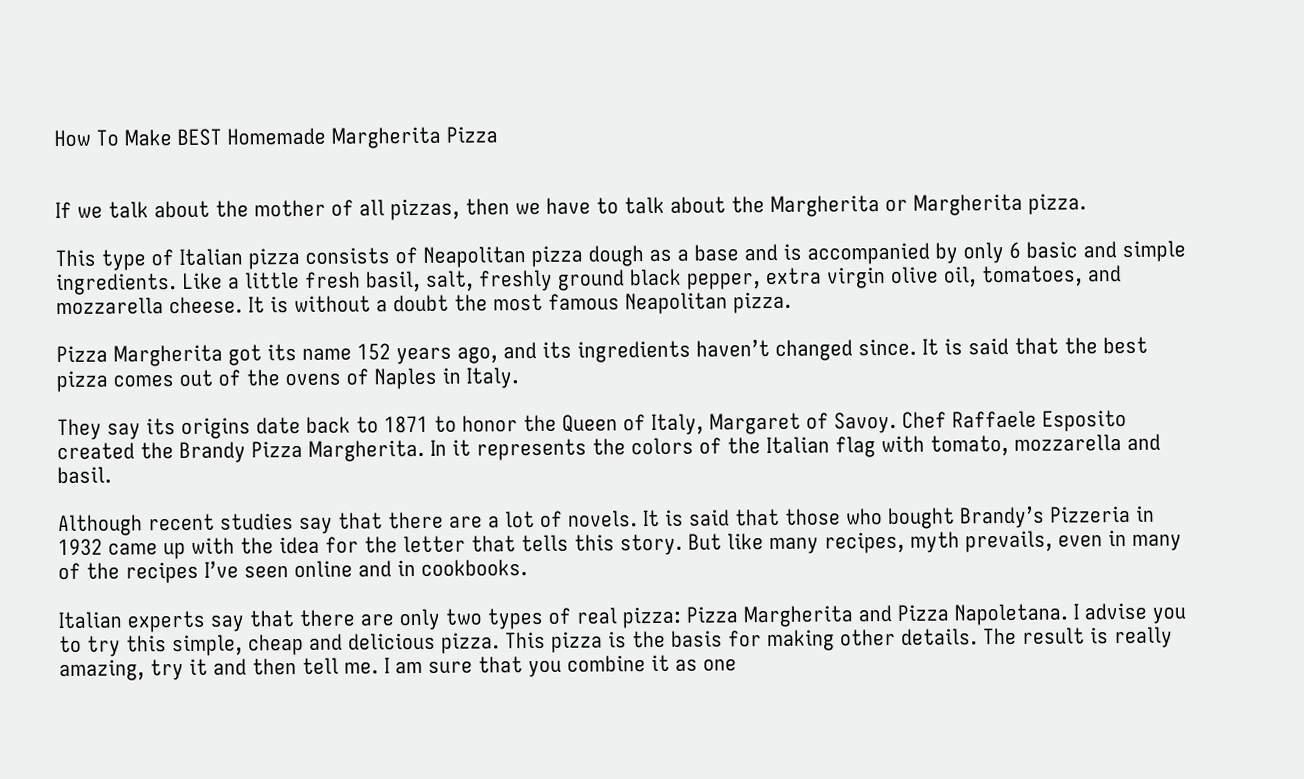How To Make BEST Homemade Margherita Pizza


If we talk about the mother of all pizzas, then we have to talk about the Margherita or Margherita pizza.

This type of Italian pizza consists of Neapolitan pizza dough as a base and is accompanied by only 6 basic and simple ingredients. Like a little fresh basil, salt, freshly ground black pepper, extra virgin olive oil, tomatoes, and mozzarella cheese. It is without a doubt the most famous Neapolitan pizza.

Pizza Margherita got its name 152 years ago, and its ingredients haven’t changed since. It is said that the best pizza comes out of the ovens of Naples in Italy.

They say its origins date back to 1871 to honor the Queen of Italy, Margaret of Savoy. Chef Raffaele Esposito created the Brandy Pizza Margherita. In it represents the colors of the Italian flag with tomato, mozzarella and basil.

Although recent studies say that there are a lot of novels. It is said that those who bought Brandy’s Pizzeria in 1932 came up with the idea for the letter that tells this story. But like many recipes, myth prevails, even in many of the recipes I’ve seen online and in cookbooks.

Italian experts say that there are only two types of real pizza: Pizza Margherita and Pizza Napoletana. I advise you to try this simple, cheap and delicious pizza. This pizza is the basis for making other details. The result is really amazing, try it and then tell me. I am sure that you combine it as one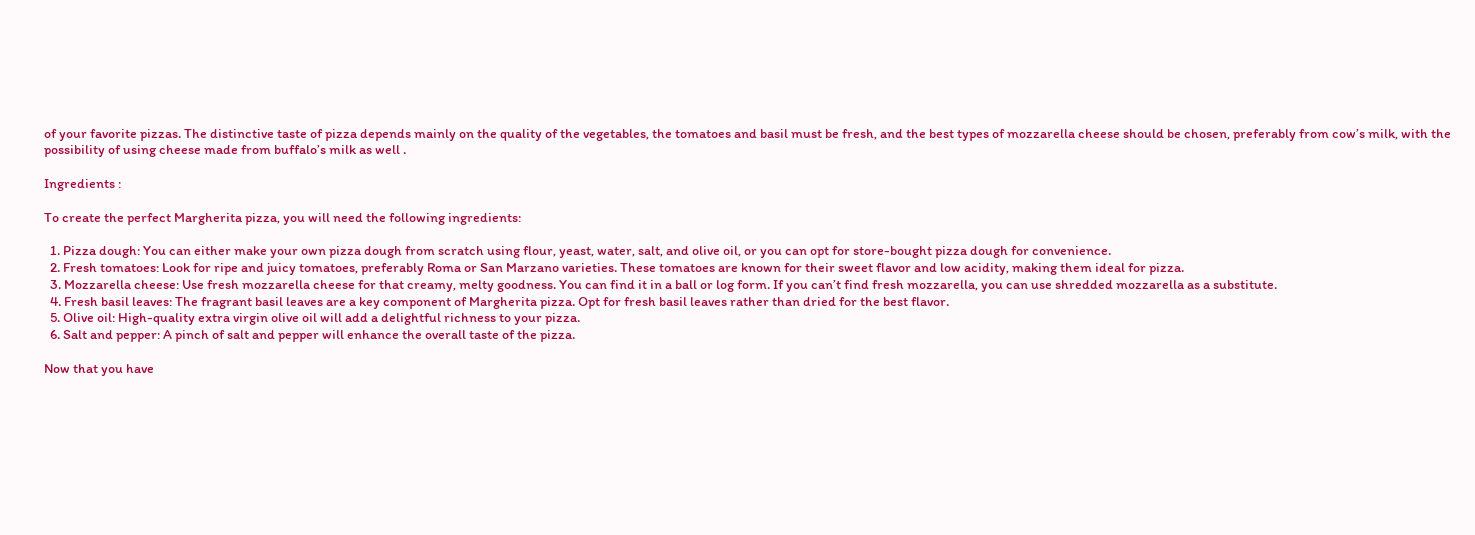of your favorite pizzas. The distinctive taste of pizza depends mainly on the quality of the vegetables, the tomatoes and basil must be fresh, and the best types of mozzarella cheese should be chosen, preferably from cow’s milk, with the possibility of using cheese made from buffalo’s milk as well .

Ingredients :

To create the perfect Margherita pizza, you will need the following ingredients:

  1. Pizza dough: You can either make your own pizza dough from scratch using flour, yeast, water, salt, and olive oil, or you can opt for store-bought pizza dough for convenience.
  2. Fresh tomatoes: Look for ripe and juicy tomatoes, preferably Roma or San Marzano varieties. These tomatoes are known for their sweet flavor and low acidity, making them ideal for pizza.
  3. Mozzarella cheese: Use fresh mozzarella cheese for that creamy, melty goodness. You can find it in a ball or log form. If you can’t find fresh mozzarella, you can use shredded mozzarella as a substitute.
  4. Fresh basil leaves: The fragrant basil leaves are a key component of Margherita pizza. Opt for fresh basil leaves rather than dried for the best flavor.
  5. Olive oil: High-quality extra virgin olive oil will add a delightful richness to your pizza.
  6. Salt and pepper: A pinch of salt and pepper will enhance the overall taste of the pizza.

Now that you have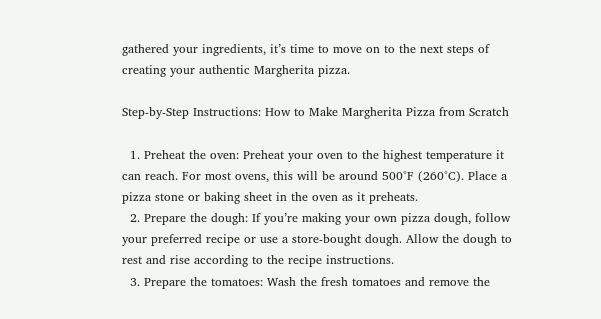gathered your ingredients, it’s time to move on to the next steps of creating your authentic Margherita pizza.

Step-by-Step Instructions: How to Make Margherita Pizza from Scratch

  1. Preheat the oven: Preheat your oven to the highest temperature it can reach. For most ovens, this will be around 500°F (260°C). Place a pizza stone or baking sheet in the oven as it preheats.
  2. Prepare the dough: If you’re making your own pizza dough, follow your preferred recipe or use a store-bought dough. Allow the dough to rest and rise according to the recipe instructions.
  3. Prepare the tomatoes: Wash the fresh tomatoes and remove the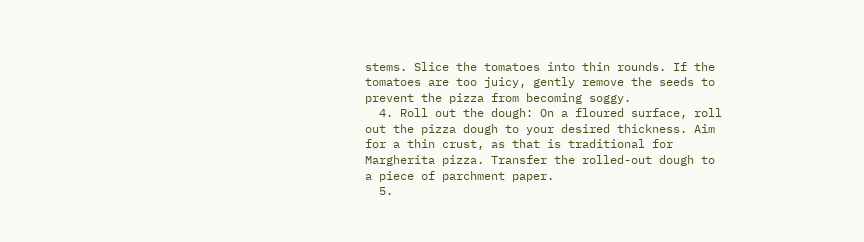stems. Slice the tomatoes into thin rounds. If the tomatoes are too juicy, gently remove the seeds to prevent the pizza from becoming soggy.
  4. Roll out the dough: On a floured surface, roll out the pizza dough to your desired thickness. Aim for a thin crust, as that is traditional for Margherita pizza. Transfer the rolled-out dough to a piece of parchment paper.
  5.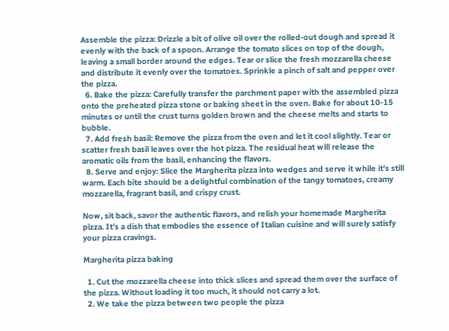Assemble the pizza: Drizzle a bit of olive oil over the rolled-out dough and spread it evenly with the back of a spoon. Arrange the tomato slices on top of the dough, leaving a small border around the edges. Tear or slice the fresh mozzarella cheese and distribute it evenly over the tomatoes. Sprinkle a pinch of salt and pepper over the pizza.
  6. Bake the pizza: Carefully transfer the parchment paper with the assembled pizza onto the preheated pizza stone or baking sheet in the oven. Bake for about 10-15 minutes or until the crust turns golden brown and the cheese melts and starts to bubble.
  7. Add fresh basil: Remove the pizza from the oven and let it cool slightly. Tear or scatter fresh basil leaves over the hot pizza. The residual heat will release the aromatic oils from the basil, enhancing the flavors.
  8. Serve and enjoy: Slice the Margherita pizza into wedges and serve it while it’s still warm. Each bite should be a delightful combination of the tangy tomatoes, creamy mozzarella, fragrant basil, and crispy crust.

Now, sit back, savor the authentic flavors, and relish your homemade Margherita pizza. It’s a dish that embodies the essence of Italian cuisine and will surely satisfy your pizza cravings.

Margherita pizza baking

  1. Cut the mozzarella cheese into thick slices and spread them over the surface of the pizza. Without loading it too much, it should not carry a lot.
  2. We take the pizza between two people the pizza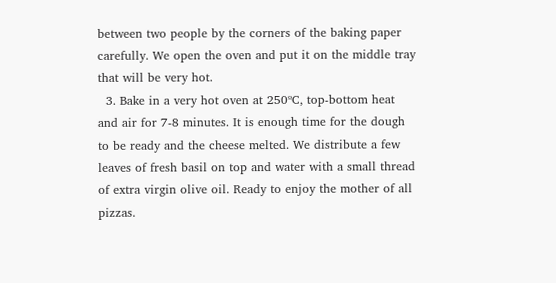between two people by the corners of the baking paper carefully. We open the oven and put it on the middle tray that will be very hot.
  3. Bake in a very hot oven at 250ºC, top-bottom heat and air for 7-8 minutes. It is enough time for the dough to be ready and the cheese melted. We distribute a few leaves of fresh basil on top and water with a small thread of extra virgin olive oil. Ready to enjoy the mother of all pizzas.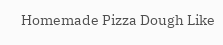Homemade Pizza Dough Like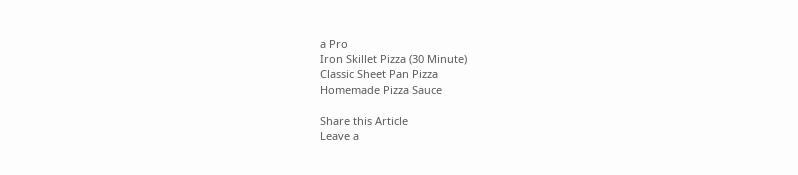a Pro
Iron Skillet Pizza (30 Minute)
Classic Sheet Pan Pizza
Homemade Pizza Sauce

Share this Article
Leave a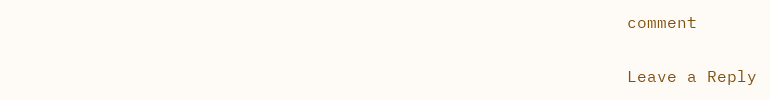comment

Leave a Reply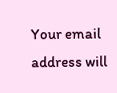Your email address will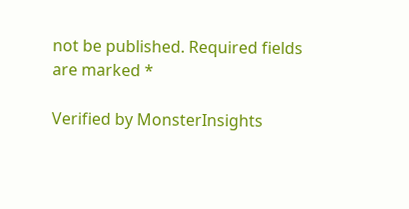not be published. Required fields are marked *

Verified by MonsterInsights